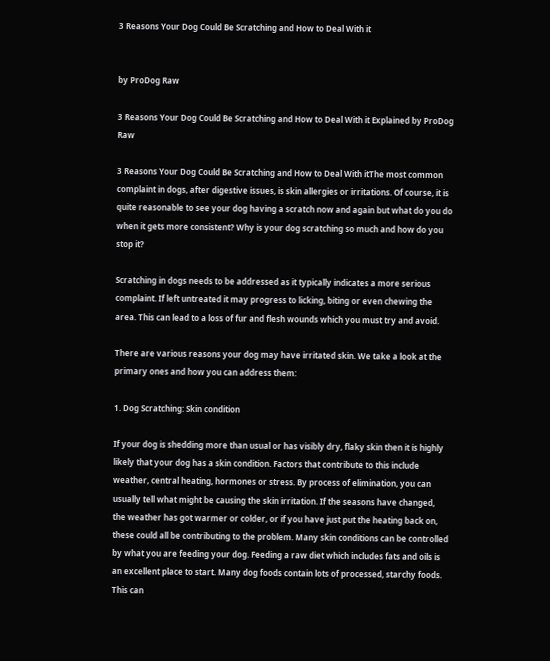3 Reasons Your Dog Could Be Scratching and How to Deal With it


by ProDog Raw

3 Reasons Your Dog Could Be Scratching and How to Deal With it Explained by ProDog Raw

3 Reasons Your Dog Could Be Scratching and How to Deal With itThe most common complaint in dogs, after digestive issues, is skin allergies or irritations. Of course, it is quite reasonable to see your dog having a scratch now and again but what do you do when it gets more consistent? Why is your dog scratching so much and how do you stop it?

Scratching in dogs needs to be addressed as it typically indicates a more serious complaint. If left untreated it may progress to licking, biting or even chewing the area. This can lead to a loss of fur and flesh wounds which you must try and avoid.

There are various reasons your dog may have irritated skin. We take a look at the primary ones and how you can address them:

1. Dog Scratching: Skin condition

If your dog is shedding more than usual or has visibly dry, flaky skin then it is highly likely that your dog has a skin condition. Factors that contribute to this include weather, central heating, hormones or stress. By process of elimination, you can usually tell what might be causing the skin irritation. If the seasons have changed, the weather has got warmer or colder, or if you have just put the heating back on, these could all be contributing to the problem. Many skin conditions can be controlled by what you are feeding your dog. Feeding a raw diet which includes fats and oils is an excellent place to start. Many dog foods contain lots of processed, starchy foods. This can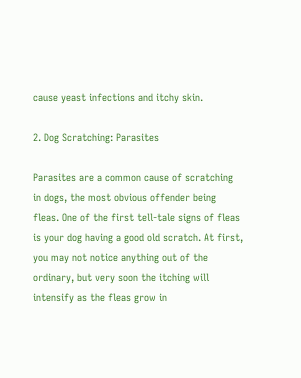cause yeast infections and itchy skin.

2. Dog Scratching: Parasites

Parasites are a common cause of scratching in dogs, the most obvious offender being fleas. One of the first tell-tale signs of fleas is your dog having a good old scratch. At first, you may not notice anything out of the ordinary, but very soon the itching will intensify as the fleas grow in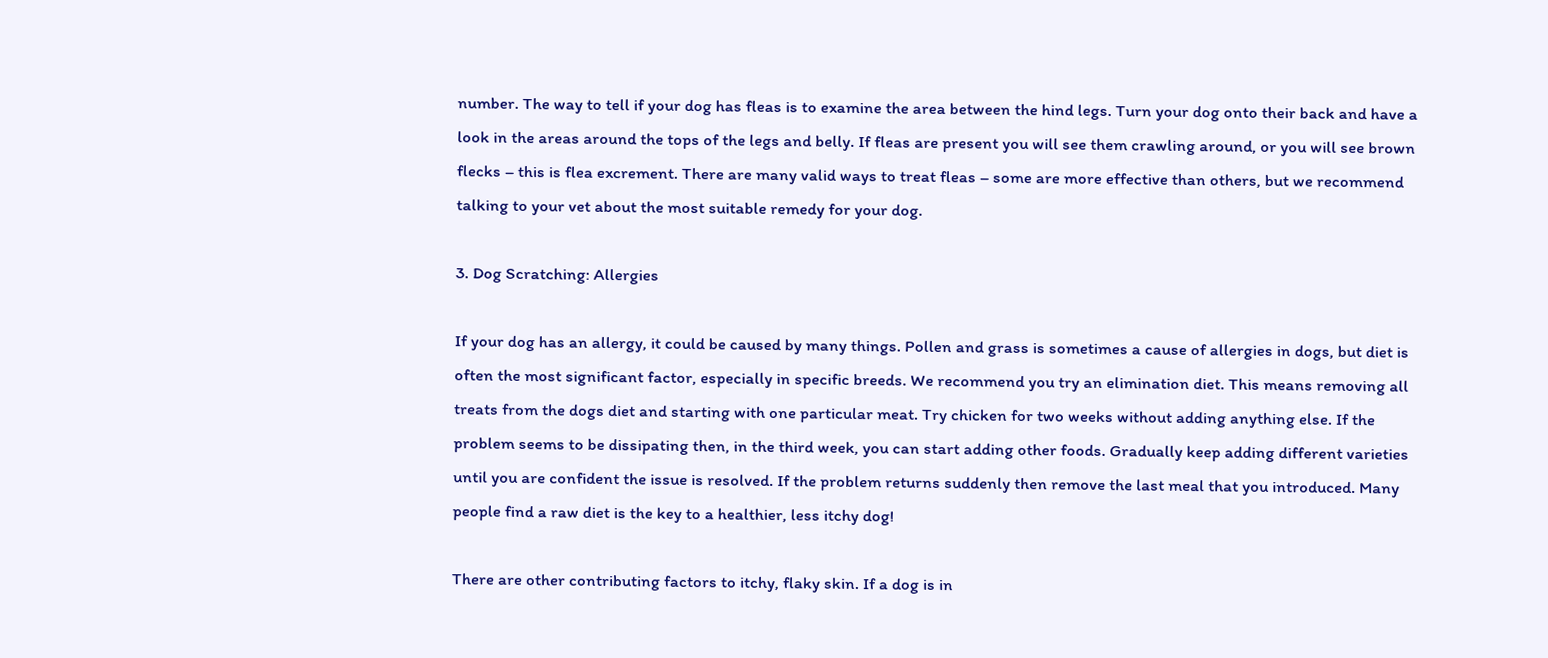number. The way to tell if your dog has fleas is to examine the area between the hind legs. Turn your dog onto their back and have a look in the areas around the tops of the legs and belly. If fleas are present you will see them crawling around, or you will see brown flecks – this is flea excrement. There are many valid ways to treat fleas – some are more effective than others, but we recommend talking to your vet about the most suitable remedy for your dog.

3. Dog Scratching: Allergies

If your dog has an allergy, it could be caused by many things. Pollen and grass is sometimes a cause of allergies in dogs, but diet is often the most significant factor, especially in specific breeds. We recommend you try an elimination diet. This means removing all treats from the dogs diet and starting with one particular meat. Try chicken for two weeks without adding anything else. If the problem seems to be dissipating then, in the third week, you can start adding other foods. Gradually keep adding different varieties until you are confident the issue is resolved. If the problem returns suddenly then remove the last meal that you introduced. Many people find a raw diet is the key to a healthier, less itchy dog!

There are other contributing factors to itchy, flaky skin. If a dog is in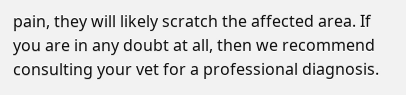pain, they will likely scratch the affected area. If you are in any doubt at all, then we recommend consulting your vet for a professional diagnosis.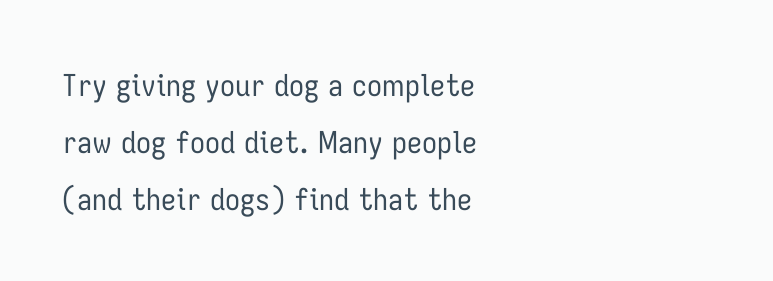Try giving your dog a complete raw dog food diet. Many people (and their dogs) find that the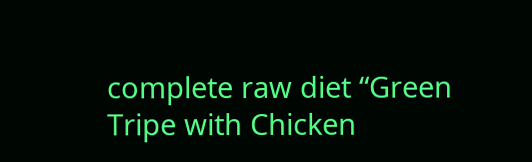complete raw diet “Green Tripe with Chicken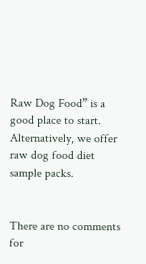Raw Dog Food” is a good place to start. Alternatively, we offer raw dog food diet sample packs.


There are no comments for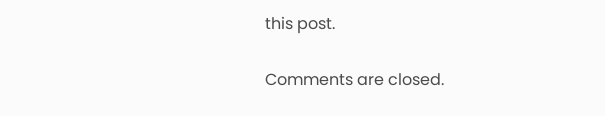this post.

Comments are closed.